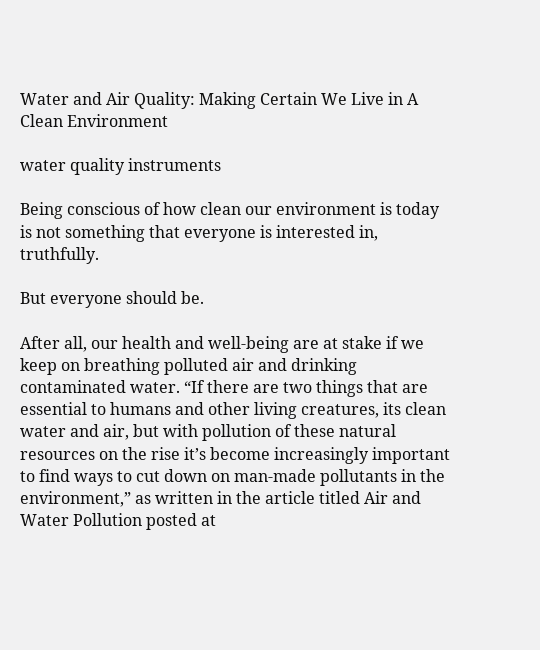Water and Air Quality: Making Certain We Live in A Clean Environment

water quality instruments

Being conscious of how clean our environment is today is not something that everyone is interested in, truthfully.

But everyone should be.

After all, our health and well-being are at stake if we keep on breathing polluted air and drinking contaminated water. “If there are two things that are essential to humans and other living creatures, its clean water and air, but with pollution of these natural resources on the rise it’s become increasingly important to find ways to cut down on man-made pollutants in the environment,” as written in the article titled Air and Water Pollution posted at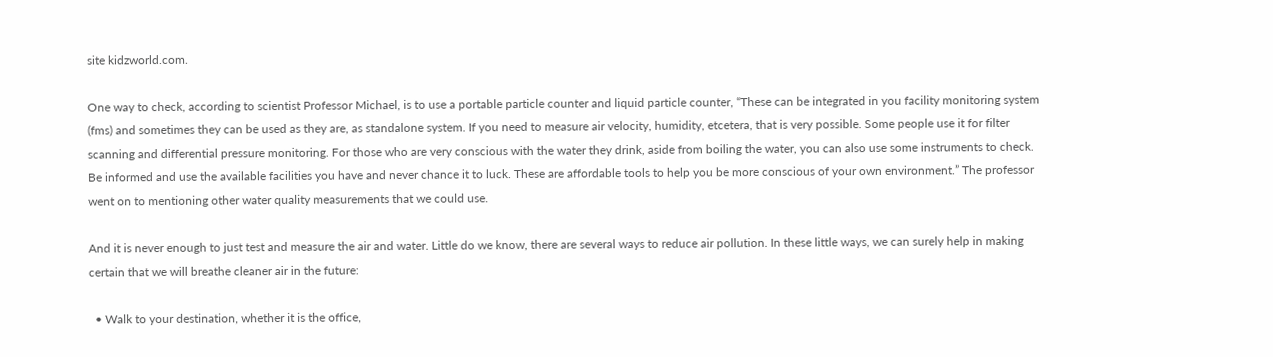site kidzworld.com.

One way to check, according to scientist Professor Michael, is to use a portable particle counter and liquid particle counter, “These can be integrated in you facility monitoring system (fms) and sometimes they can be used as they are, as standalone system. If you need to measure air velocity, humidity, etcetera, that is very possible. Some people use it for filter scanning and differential pressure monitoring. For those who are very conscious with the water they drink, aside from boiling the water, you can also use some instruments to check. Be informed and use the available facilities you have and never chance it to luck. These are affordable tools to help you be more conscious of your own environment.” The professor went on to mentioning other water quality measurements that we could use.

And it is never enough to just test and measure the air and water. Little do we know, there are several ways to reduce air pollution. In these little ways, we can surely help in making certain that we will breathe cleaner air in the future:

  • Walk to your destination, whether it is the office,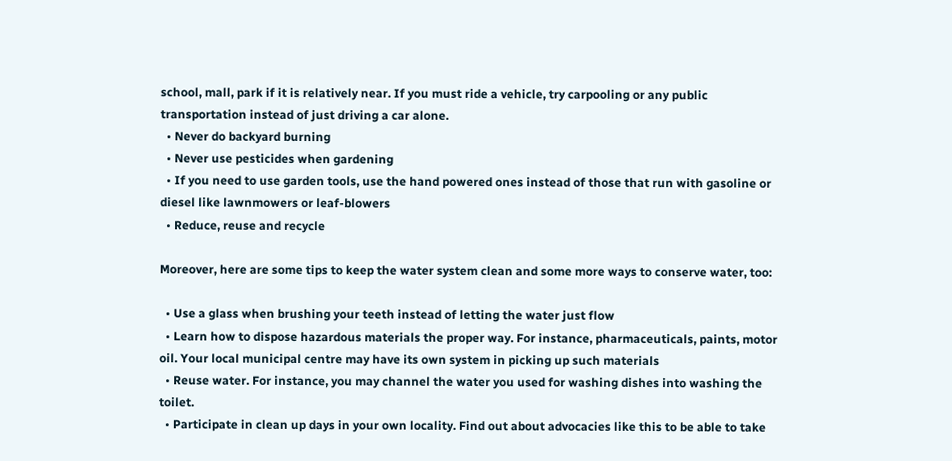school, mall, park if it is relatively near. If you must ride a vehicle, try carpooling or any public transportation instead of just driving a car alone.
  • Never do backyard burning
  • Never use pesticides when gardening
  • If you need to use garden tools, use the hand powered ones instead of those that run with gasoline or diesel like lawnmowers or leaf-blowers
  • Reduce, reuse and recycle

Moreover, here are some tips to keep the water system clean and some more ways to conserve water, too:

  • Use a glass when brushing your teeth instead of letting the water just flow
  • Learn how to dispose hazardous materials the proper way. For instance, pharmaceuticals, paints, motor oil. Your local municipal centre may have its own system in picking up such materials
  • Reuse water. For instance, you may channel the water you used for washing dishes into washing the toilet.
  • Participate in clean up days in your own locality. Find out about advocacies like this to be able to take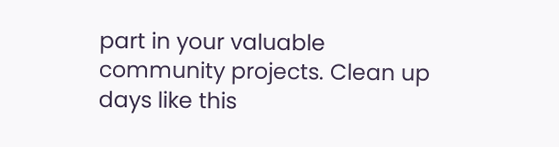part in your valuable community projects. Clean up days like this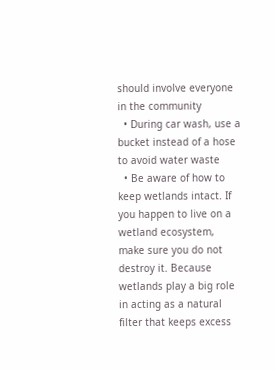should involve everyone in the community
  • During car wash, use a bucket instead of a hose to avoid water waste
  • Be aware of how to keep wetlands intact. If you happen to live on a wetland ecosystem, make sure you do not destroy it. Because wetlands play a big role in acting as a natural filter that keeps excess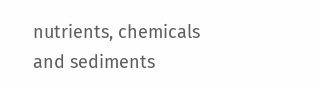nutrients, chemicals and sediments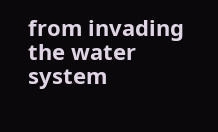from invading the water system